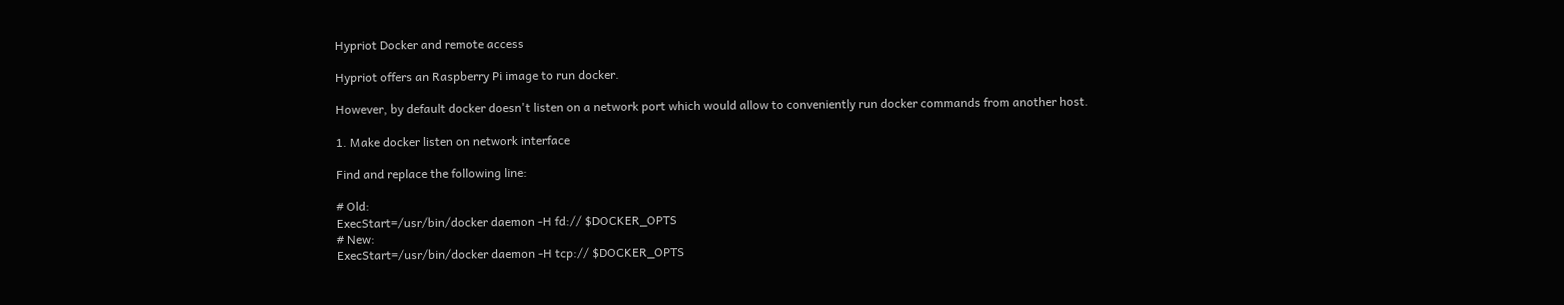Hypriot Docker and remote access

Hypriot offers an Raspberry Pi image to run docker.

However, by default docker doesn't listen on a network port which would allow to conveniently run docker commands from another host.

1. Make docker listen on network interface

Find and replace the following line:

# Old:
ExecStart=/usr/bin/docker daemon -H fd:// $DOCKER_OPTS
# New:
ExecStart=/usr/bin/docker daemon -H tcp:// $DOCKER_OPTS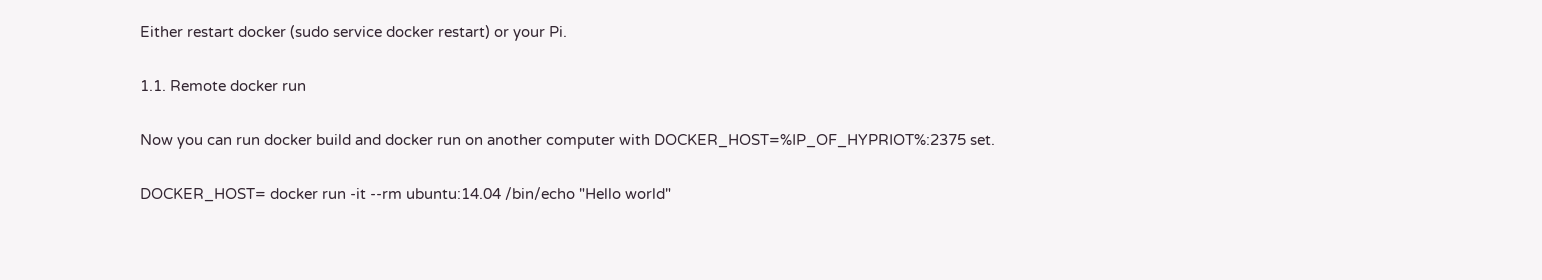Either restart docker (sudo service docker restart) or your Pi.

1.1. Remote docker run

Now you can run docker build and docker run on another computer with DOCKER_HOST=%IP_OF_HYPRIOT%:2375 set.

DOCKER_HOST= docker run -it --rm ubuntu:14.04 /bin/echo "Hello world"